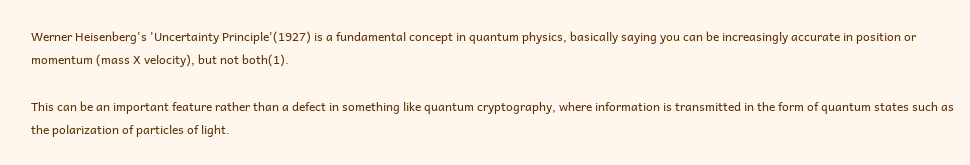Werner Heisenberg's 'Uncertainty Principle'(1927) is a fundamental concept in quantum physics, basically saying you can be increasingly accurate in position or momentum (mass X velocity), but not both(1).

This can be an important feature rather than a defect in something like quantum cryptography, where information is transmitted in the form of quantum states such as the polarization of particles of light.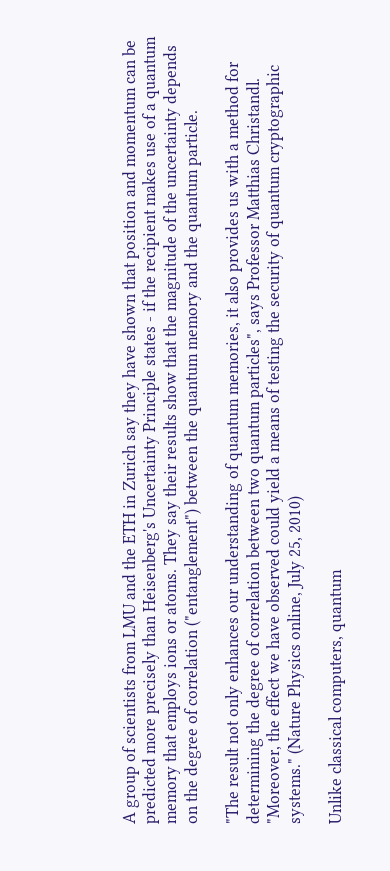A group of scientists from LMU and the ETH in Zurich say they have shown that position and momentum can be predicted more precisely than Heisenberg's Uncertainty Principle states - if the recipient makes use of a quantum memory that employs ions or atoms. They say their results show that the magnitude of the uncertainty depends on the degree of correlation ("entanglement") between the quantum memory and the quantum particle.

"The result not only enhances our understanding of quantum memories, it also provides us with a method for determining the degree of correlation between two quantum particles", says Professor Matthias Christandl. "Moreover, the effect we have observed could yield a means of testing the security of quantum cryptographic systems." (Nature Physics online, July 25, 2010)

Unlike classical computers, quantum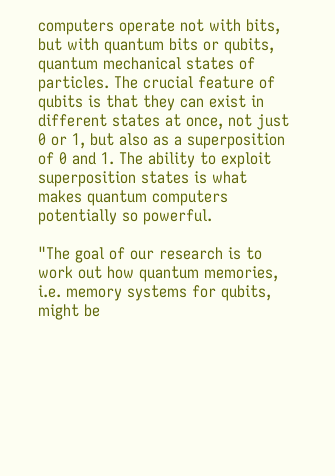computers operate not with bits, but with quantum bits or qubits, quantum mechanical states of particles. The crucial feature of qubits is that they can exist in different states at once, not just 0 or 1, but also as a superposition of 0 and 1. The ability to exploit superposition states is what makes quantum computers potentially so powerful.

"The goal of our research is to work out how quantum memories, i.e. memory systems for qubits, might be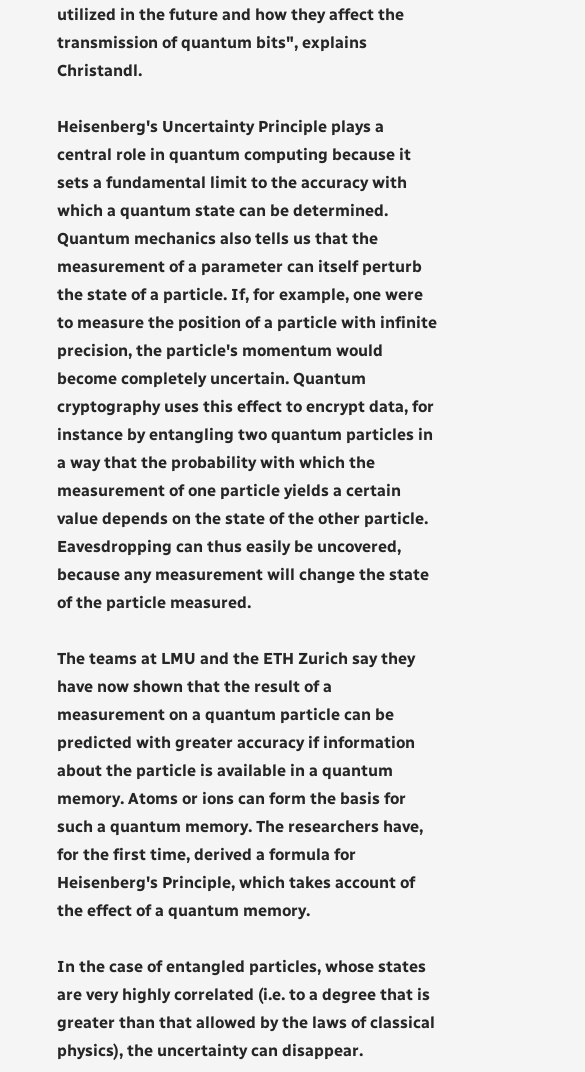utilized in the future and how they affect the transmission of quantum bits", explains Christandl.

Heisenberg's Uncertainty Principle plays a central role in quantum computing because it sets a fundamental limit to the accuracy with which a quantum state can be determined. Quantum mechanics also tells us that the measurement of a parameter can itself perturb the state of a particle. If, for example, one were to measure the position of a particle with infinite precision, the particle's momentum would become completely uncertain. Quantum cryptography uses this effect to encrypt data, for instance by entangling two quantum particles in a way that the probability with which the measurement of one particle yields a certain value depends on the state of the other particle. Eavesdropping can thus easily be uncovered, because any measurement will change the state of the particle measured.

The teams at LMU and the ETH Zurich say they have now shown that the result of a measurement on a quantum particle can be predicted with greater accuracy if information about the particle is available in a quantum memory. Atoms or ions can form the basis for such a quantum memory. The researchers have, for the first time, derived a formula for Heisenberg's Principle, which takes account of the effect of a quantum memory.

In the case of entangled particles, whose states are very highly correlated (i.e. to a degree that is greater than that allowed by the laws of classical physics), the uncertainty can disappear.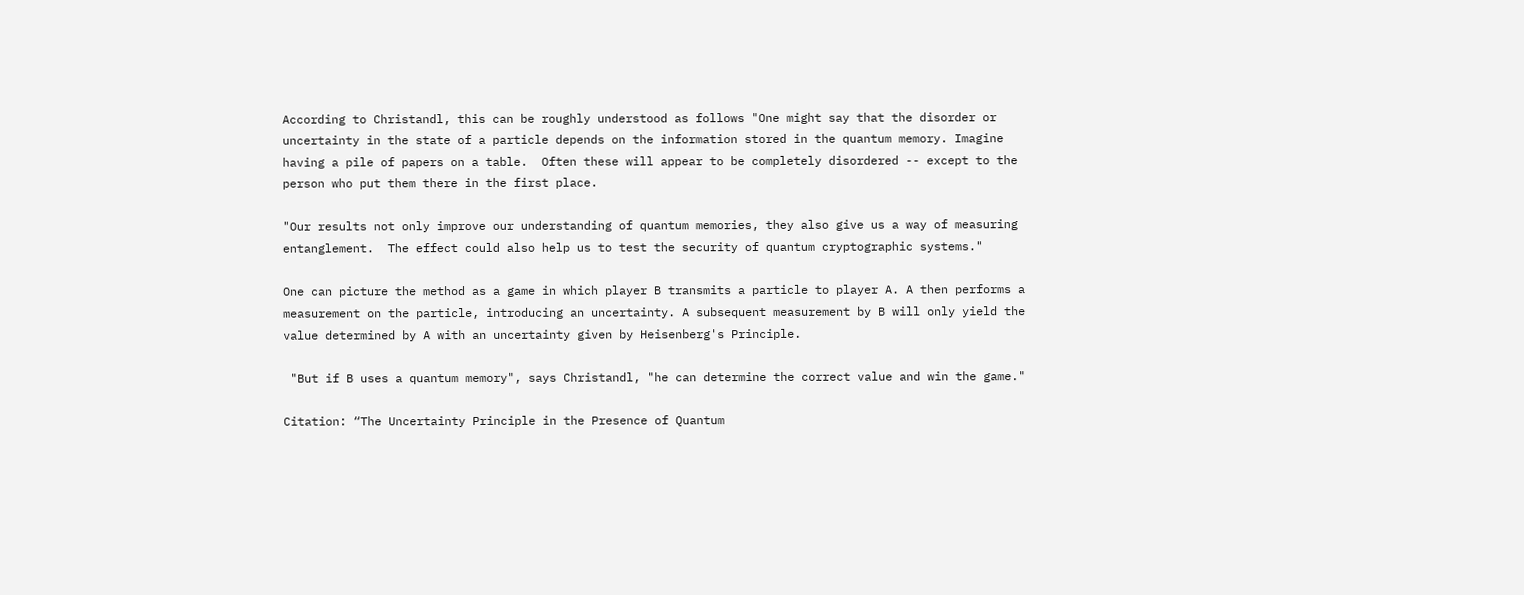According to Christandl, this can be roughly understood as follows "One might say that the disorder or uncertainty in the state of a particle depends on the information stored in the quantum memory. Imagine having a pile of papers on a table.  Often these will appear to be completely disordered -- except to the person who put them there in the first place.

"Our results not only improve our understanding of quantum memories, they also give us a way of measuring entanglement.  The effect could also help us to test the security of quantum cryptographic systems."

One can picture the method as a game in which player B transmits a particle to player A. A then performs a measurement on the particle, introducing an uncertainty. A subsequent measurement by B will only yield the value determined by A with an uncertainty given by Heisenberg's Principle.

 "But if B uses a quantum memory", says Christandl, "he can determine the correct value and win the game."

Citation: “The Uncertainty Principle in the Presence of Quantum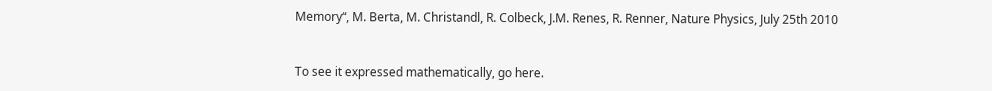Memory“, M. Berta, M. Christandl, R. Colbeck, J.M. Renes, R. Renner, Nature Physics, July 25th 2010


To see it expressed mathematically, go here.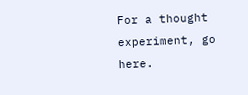For a thought experiment, go here.